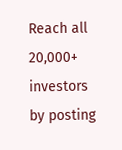Reach all 20,000+ investors by posting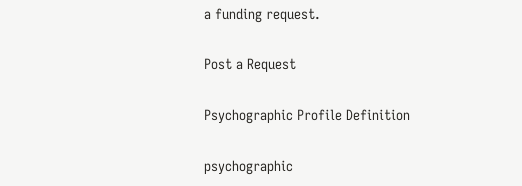a funding request.

Post a Request

Psychographic Profile Definition

psychographic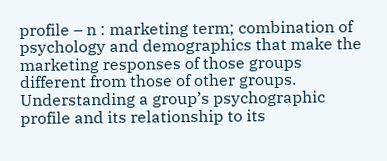profile – n : marketing term; combination of psychology and demographics that make the marketing responses of those groups different from those of other groups. Understanding a group’s psychographic profile and its relationship to its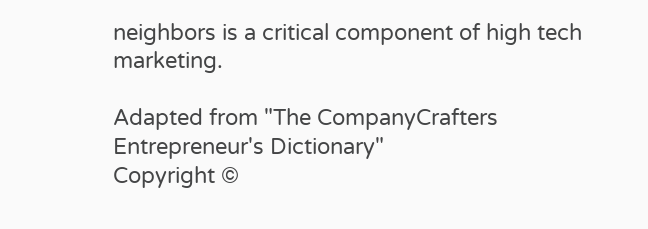neighbors is a critical component of high tech marketing.

Adapted from "The CompanyCrafters Entrepreneur's Dictionary"
Copyright ©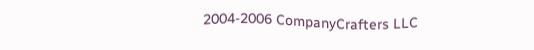2004-2006 CompanyCrafters LLC